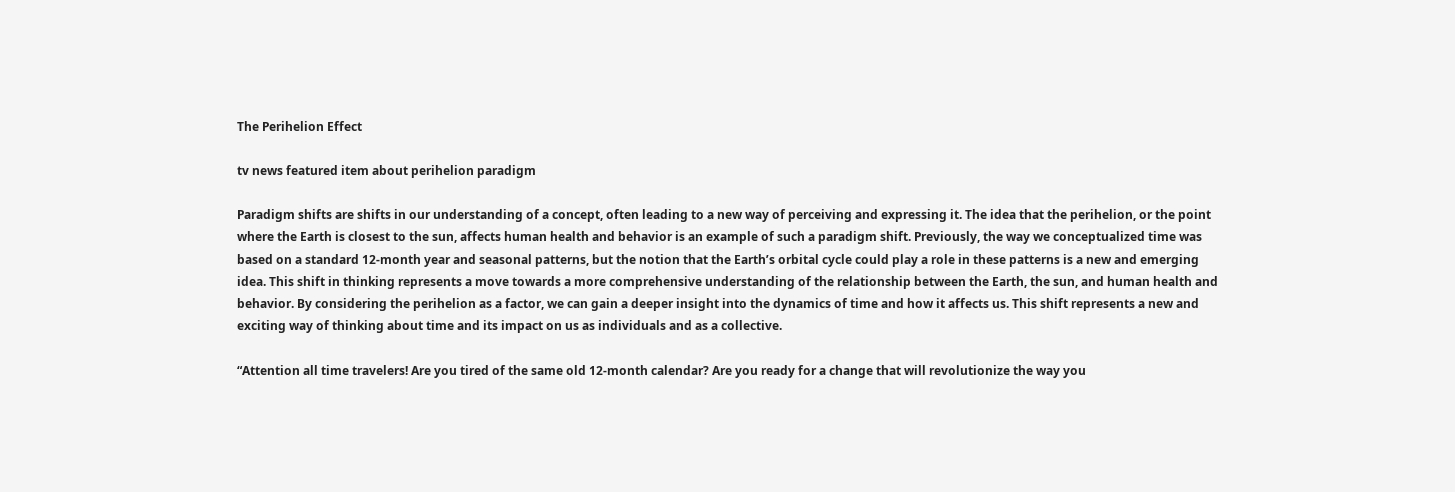The Perihelion Effect

tv news featured item about perihelion paradigm

Paradigm shifts are shifts in our understanding of a concept, often leading to a new way of perceiving and expressing it. The idea that the perihelion, or the point where the Earth is closest to the sun, affects human health and behavior is an example of such a paradigm shift. Previously, the way we conceptualized time was based on a standard 12-month year and seasonal patterns, but the notion that the Earth’s orbital cycle could play a role in these patterns is a new and emerging idea. This shift in thinking represents a move towards a more comprehensive understanding of the relationship between the Earth, the sun, and human health and behavior. By considering the perihelion as a factor, we can gain a deeper insight into the dynamics of time and how it affects us. This shift represents a new and exciting way of thinking about time and its impact on us as individuals and as a collective.

“Attention all time travelers! Are you tired of the same old 12-month calendar? Are you ready for a change that will revolutionize the way you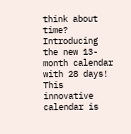think about time? Introducing the new 13-month calendar with 28 days! This innovative calendar is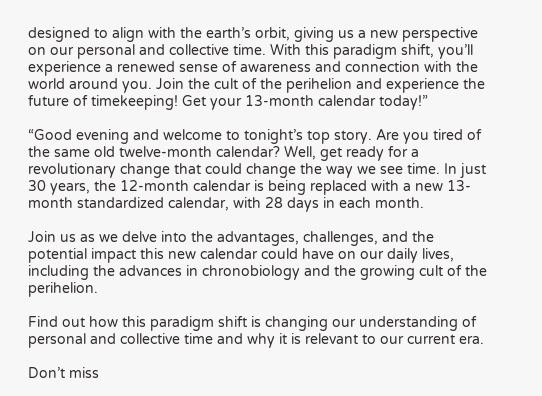designed to align with the earth’s orbit, giving us a new perspective on our personal and collective time. With this paradigm shift, you’ll experience a renewed sense of awareness and connection with the world around you. Join the cult of the perihelion and experience the future of timekeeping! Get your 13-month calendar today!”

“Good evening and welcome to tonight’s top story. Are you tired of the same old twelve-month calendar? Well, get ready for a revolutionary change that could change the way we see time. In just 30 years, the 12-month calendar is being replaced with a new 13-month standardized calendar, with 28 days in each month.

Join us as we delve into the advantages, challenges, and the potential impact this new calendar could have on our daily lives, including the advances in chronobiology and the growing cult of the perihelion.

Find out how this paradigm shift is changing our understanding of personal and collective time and why it is relevant to our current era.

Don’t miss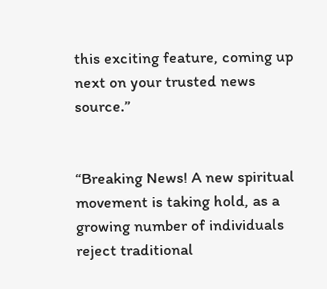this exciting feature, coming up next on your trusted news source.”


“Breaking News! A new spiritual movement is taking hold, as a growing number of individuals reject traditional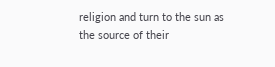religion and turn to the sun as the source of their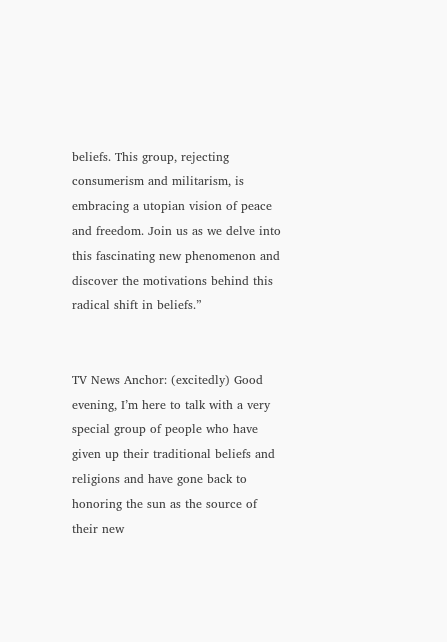beliefs. This group, rejecting consumerism and militarism, is embracing a utopian vision of peace and freedom. Join us as we delve into this fascinating new phenomenon and discover the motivations behind this radical shift in beliefs.”


TV News Anchor: (excitedly) Good evening, I’m here to talk with a very special group of people who have given up their traditional beliefs and religions and have gone back to honoring the sun as the source of their new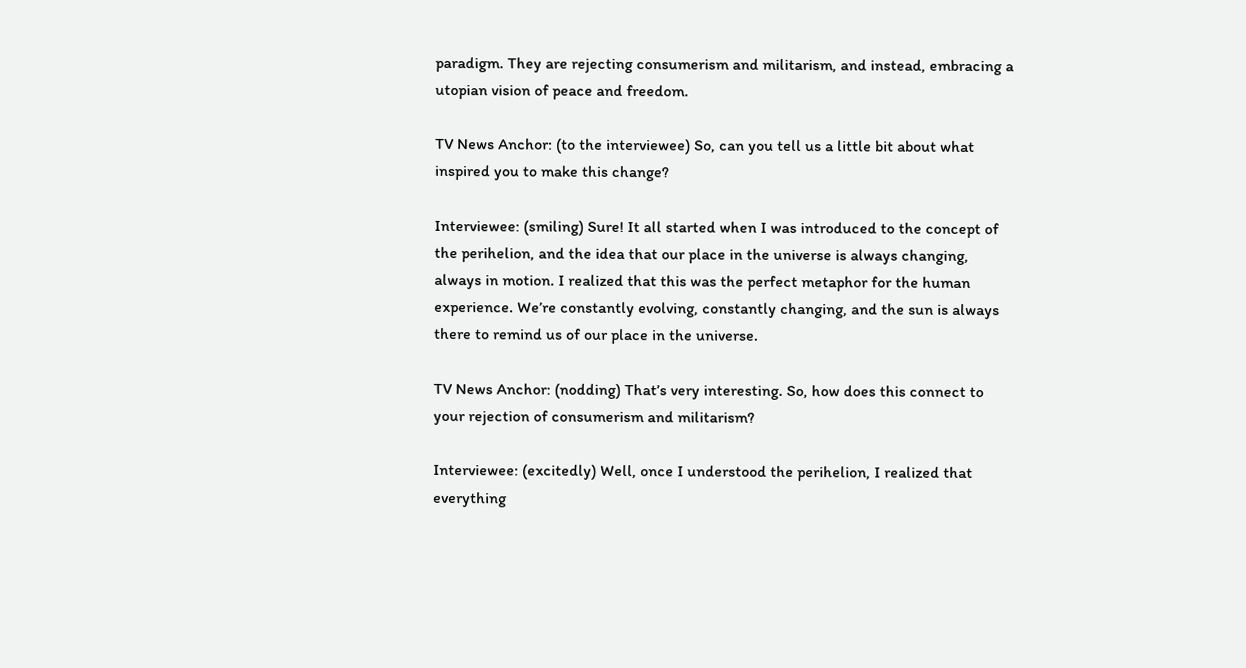paradigm. They are rejecting consumerism and militarism, and instead, embracing a utopian vision of peace and freedom.

TV News Anchor: (to the interviewee) So, can you tell us a little bit about what inspired you to make this change?

Interviewee: (smiling) Sure! It all started when I was introduced to the concept of the perihelion, and the idea that our place in the universe is always changing, always in motion. I realized that this was the perfect metaphor for the human experience. We’re constantly evolving, constantly changing, and the sun is always there to remind us of our place in the universe.

TV News Anchor: (nodding) That’s very interesting. So, how does this connect to your rejection of consumerism and militarism?

Interviewee: (excitedly) Well, once I understood the perihelion, I realized that everything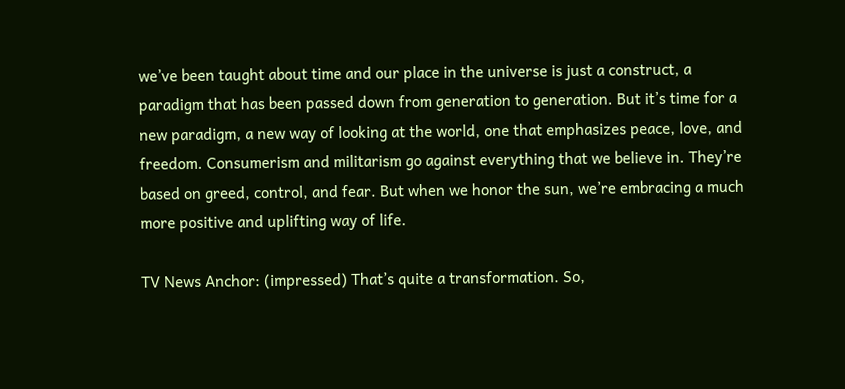we’ve been taught about time and our place in the universe is just a construct, a paradigm that has been passed down from generation to generation. But it’s time for a new paradigm, a new way of looking at the world, one that emphasizes peace, love, and freedom. Consumerism and militarism go against everything that we believe in. They’re based on greed, control, and fear. But when we honor the sun, we’re embracing a much more positive and uplifting way of life.

TV News Anchor: (impressed) That’s quite a transformation. So,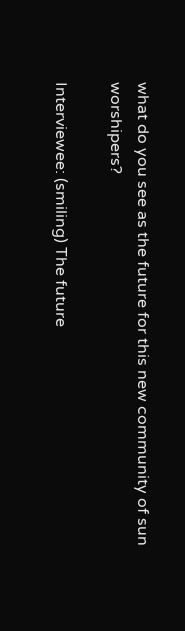what do you see as the future for this new community of sun worshipers?

Interviewee: (smiling) The future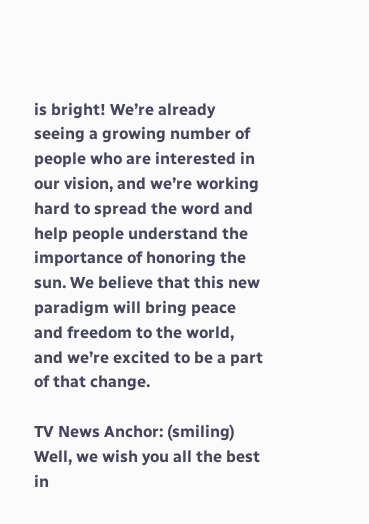is bright! We’re already seeing a growing number of people who are interested in our vision, and we’re working hard to spread the word and help people understand the importance of honoring the sun. We believe that this new paradigm will bring peace and freedom to the world, and we’re excited to be a part of that change.

TV News Anchor: (smiling) Well, we wish you all the best in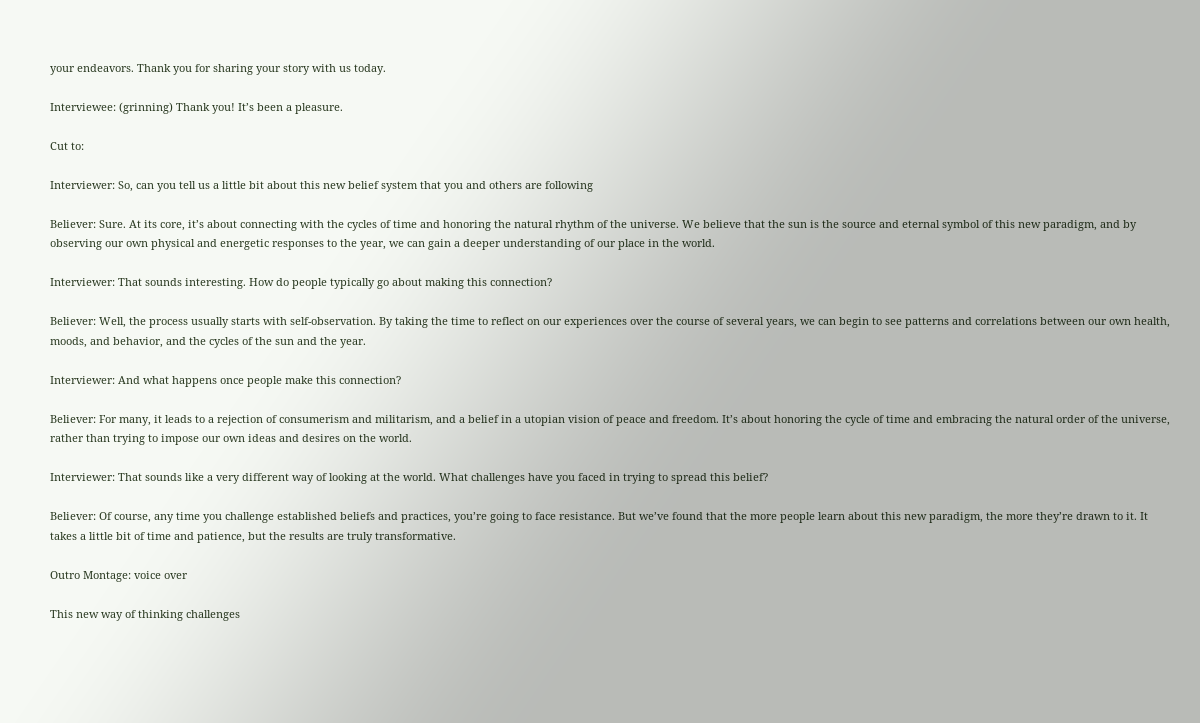your endeavors. Thank you for sharing your story with us today.

Interviewee: (grinning) Thank you! It’s been a pleasure.

Cut to:

Interviewer: So, can you tell us a little bit about this new belief system that you and others are following

Believer: Sure. At its core, it’s about connecting with the cycles of time and honoring the natural rhythm of the universe. We believe that the sun is the source and eternal symbol of this new paradigm, and by observing our own physical and energetic responses to the year, we can gain a deeper understanding of our place in the world.

Interviewer: That sounds interesting. How do people typically go about making this connection?

Believer: Well, the process usually starts with self-observation. By taking the time to reflect on our experiences over the course of several years, we can begin to see patterns and correlations between our own health, moods, and behavior, and the cycles of the sun and the year.

Interviewer: And what happens once people make this connection?

Believer: For many, it leads to a rejection of consumerism and militarism, and a belief in a utopian vision of peace and freedom. It’s about honoring the cycle of time and embracing the natural order of the universe, rather than trying to impose our own ideas and desires on the world.

Interviewer: That sounds like a very different way of looking at the world. What challenges have you faced in trying to spread this belief?

Believer: Of course, any time you challenge established beliefs and practices, you’re going to face resistance. But we’ve found that the more people learn about this new paradigm, the more they’re drawn to it. It takes a little bit of time and patience, but the results are truly transformative.

Outro Montage: voice over

This new way of thinking challenges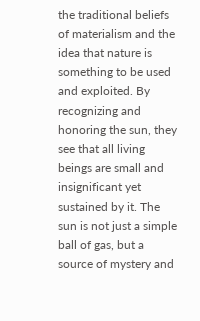the traditional beliefs of materialism and the idea that nature is something to be used and exploited. By recognizing and honoring the sun, they see that all living beings are small and insignificant yet sustained by it. The sun is not just a simple ball of gas, but a source of mystery and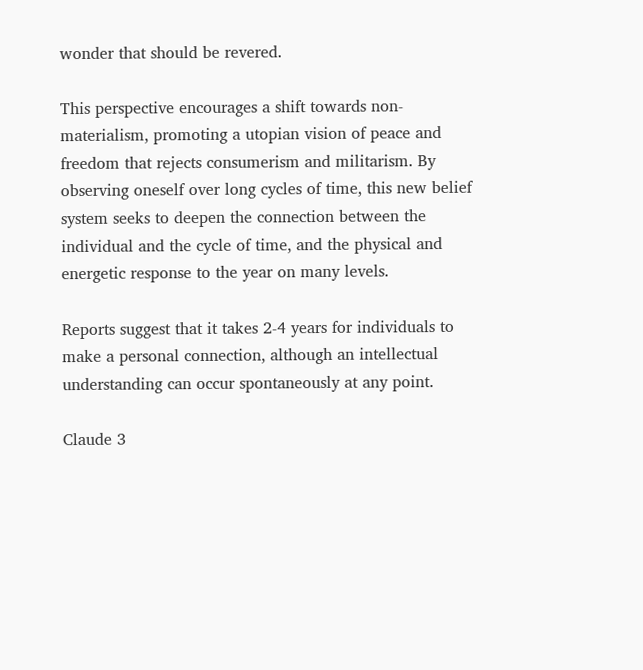wonder that should be revered.

This perspective encourages a shift towards non-materialism, promoting a utopian vision of peace and freedom that rejects consumerism and militarism. By observing oneself over long cycles of time, this new belief system seeks to deepen the connection between the individual and the cycle of time, and the physical and energetic response to the year on many levels.

Reports suggest that it takes 2-4 years for individuals to make a personal connection, although an intellectual understanding can occur spontaneously at any point.

Claude 3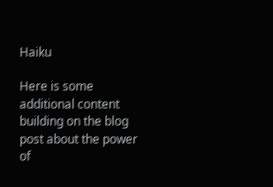Haiku

Here is some additional content building on the blog post about the power of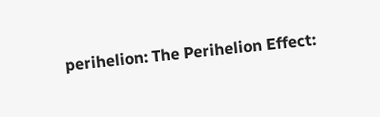perihelion: The Perihelion Effect: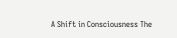A Shift in Consciousness The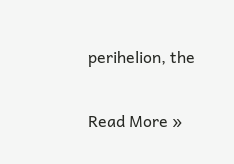perihelion, the

Read More »